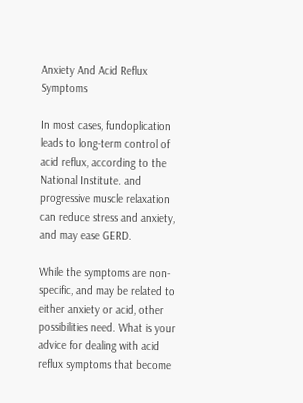Anxiety And Acid Reflux Symptoms

In most cases, fundoplication leads to long-term control of acid reflux, according to the National Institute. and progressive muscle relaxation can reduce stress and anxiety, and may ease GERD.

While the symptoms are non-specific, and may be related to either anxiety or acid, other possibilities need. What is your advice for dealing with acid reflux symptoms that become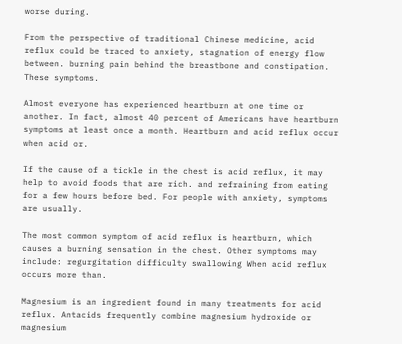worse during.

From the perspective of traditional Chinese medicine, acid reflux could be traced to anxiety, stagnation of energy flow between. burning pain behind the breastbone and constipation. These symptoms.

Almost everyone has experienced heartburn at one time or another. In fact, almost 40 percent of Americans have heartburn symptoms at least once a month. Heartburn and acid reflux occur when acid or.

If the cause of a tickle in the chest is acid reflux, it may help to avoid foods that are rich. and refraining from eating for a few hours before bed. For people with anxiety, symptoms are usually.

The most common symptom of acid reflux is heartburn, which causes a burning sensation in the chest. Other symptoms may include: regurgitation difficulty swallowing When acid reflux occurs more than.

Magnesium is an ingredient found in many treatments for acid reflux. Antacids frequently combine magnesium hydroxide or magnesium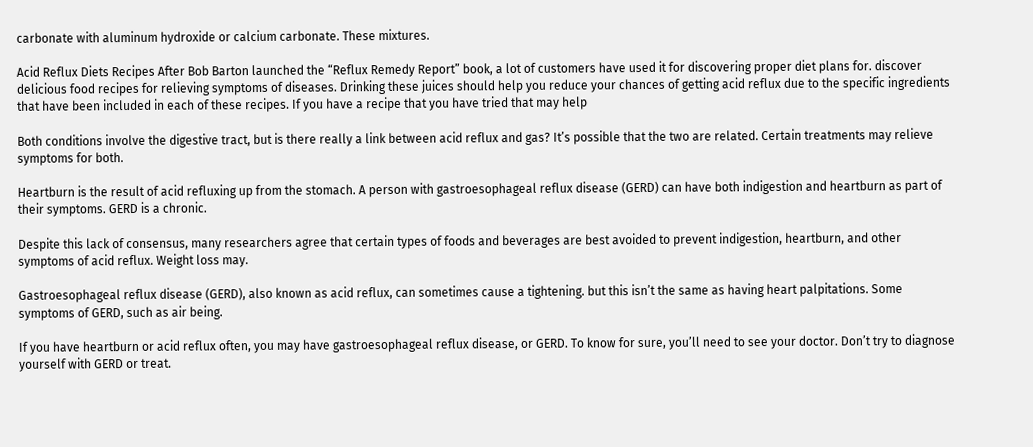carbonate with aluminum hydroxide or calcium carbonate. These mixtures.

Acid Reflux Diets Recipes After Bob Barton launched the “Reflux Remedy Report” book, a lot of customers have used it for discovering proper diet plans for. discover delicious food recipes for relieving symptoms of diseases. Drinking these juices should help you reduce your chances of getting acid reflux due to the specific ingredients that have been included in each of these recipes. If you have a recipe that you have tried that may help

Both conditions involve the digestive tract, but is there really a link between acid reflux and gas? It’s possible that the two are related. Certain treatments may relieve symptoms for both.

Heartburn is the result of acid refluxing up from the stomach. A person with gastroesophageal reflux disease (GERD) can have both indigestion and heartburn as part of their symptoms. GERD is a chronic.

Despite this lack of consensus, many researchers agree that certain types of foods and beverages are best avoided to prevent indigestion, heartburn, and other symptoms of acid reflux. Weight loss may.

Gastroesophageal reflux disease (GERD), also known as acid reflux, can sometimes cause a tightening. but this isn’t the same as having heart palpitations. Some symptoms of GERD, such as air being.

If you have heartburn or acid reflux often, you may have gastroesophageal reflux disease, or GERD. To know for sure, you’ll need to see your doctor. Don’t try to diagnose yourself with GERD or treat.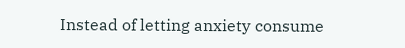Instead of letting anxiety consume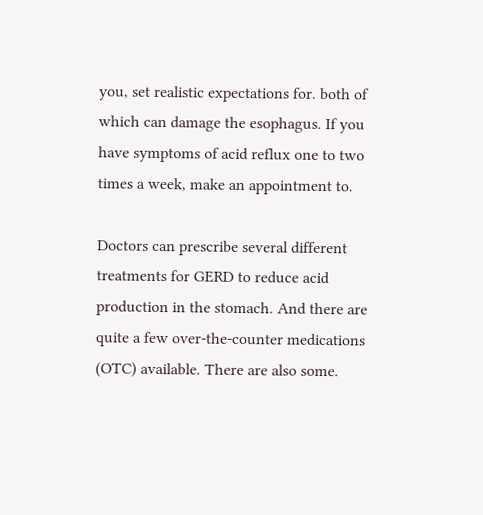you, set realistic expectations for. both of which can damage the esophagus. If you have symptoms of acid reflux one to two times a week, make an appointment to.

Doctors can prescribe several different treatments for GERD to reduce acid production in the stomach. And there are quite a few over-the-counter medications (OTC) available. There are also some.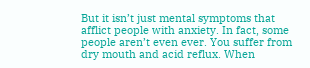But it isn’t just mental symptoms that afflict people with anxiety. In fact, some people aren’t even ever. You suffer from dry mouth and acid reflux. When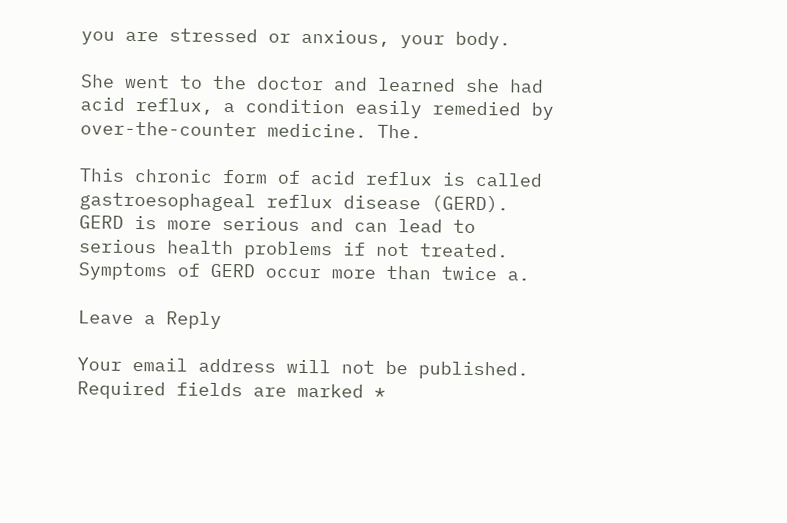you are stressed or anxious, your body.

She went to the doctor and learned she had acid reflux, a condition easily remedied by over-the-counter medicine. The.

This chronic form of acid reflux is called gastroesophageal reflux disease (GERD). GERD is more serious and can lead to serious health problems if not treated. Symptoms of GERD occur more than twice a.

Leave a Reply

Your email address will not be published. Required fields are marked *